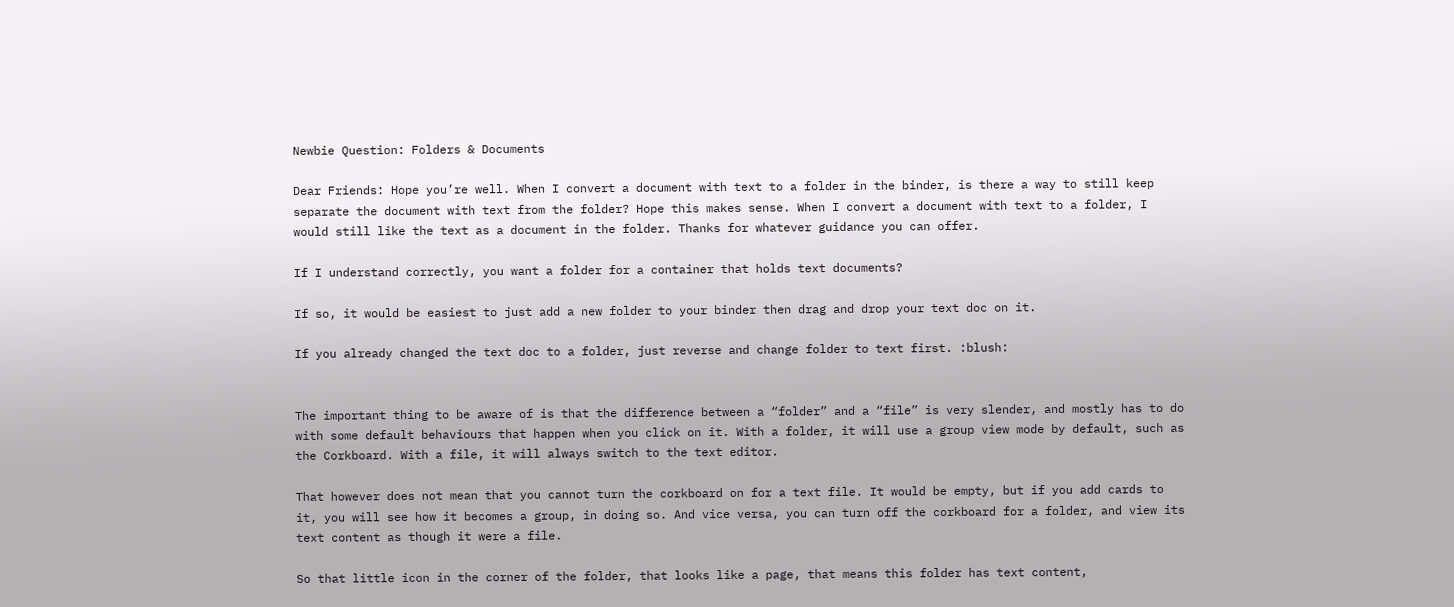Newbie Question: Folders & Documents

Dear Friends: Hope you’re well. When I convert a document with text to a folder in the binder, is there a way to still keep separate the document with text from the folder? Hope this makes sense. When I convert a document with text to a folder, I would still like the text as a document in the folder. Thanks for whatever guidance you can offer.

If I understand correctly, you want a folder for a container that holds text documents?

If so, it would be easiest to just add a new folder to your binder then drag and drop your text doc on it.

If you already changed the text doc to a folder, just reverse and change folder to text first. :blush:


The important thing to be aware of is that the difference between a “folder” and a “file” is very slender, and mostly has to do with some default behaviours that happen when you click on it. With a folder, it will use a group view mode by default, such as the Corkboard. With a file, it will always switch to the text editor.

That however does not mean that you cannot turn the corkboard on for a text file. It would be empty, but if you add cards to it, you will see how it becomes a group, in doing so. And vice versa, you can turn off the corkboard for a folder, and view its text content as though it were a file.

So that little icon in the corner of the folder, that looks like a page, that means this folder has text content,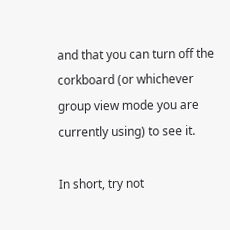and that you can turn off the corkboard (or whichever group view mode you are currently using) to see it.

In short, try not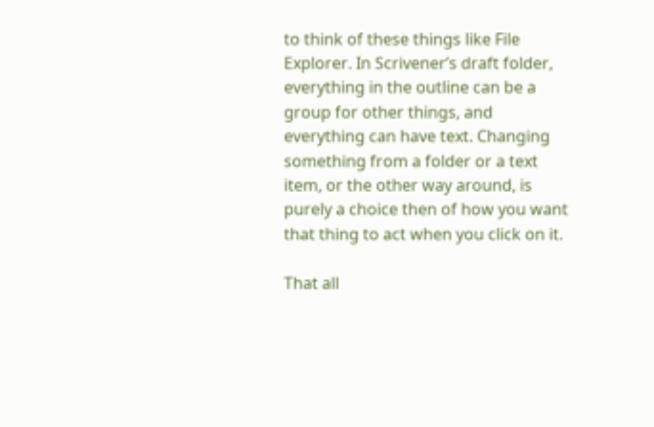to think of these things like File Explorer. In Scrivener’s draft folder, everything in the outline can be a group for other things, and everything can have text. Changing something from a folder or a text item, or the other way around, is purely a choice then of how you want that thing to act when you click on it.

That all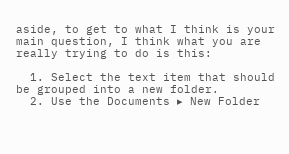aside, to get to what I think is your main question, I think what you are really trying to do is this:

  1. Select the text item that should be grouped into a new folder.
  2. Use the Documents ▸ New Folder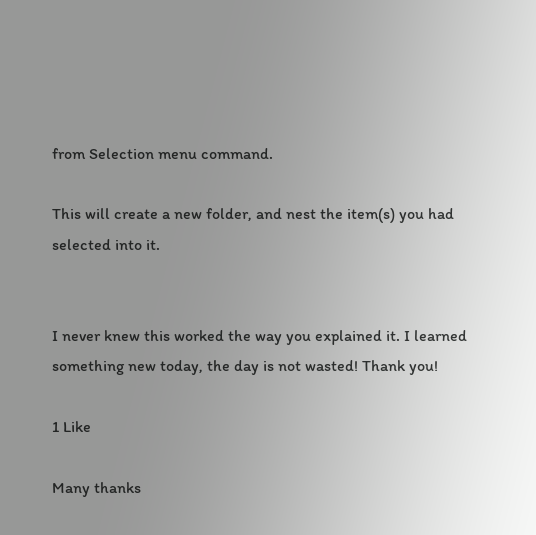from Selection menu command.

This will create a new folder, and nest the item(s) you had selected into it.


I never knew this worked the way you explained it. I learned something new today, the day is not wasted! Thank you!

1 Like

Many thanks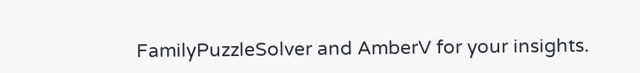FamilyPuzzleSolver and AmberV for your insights.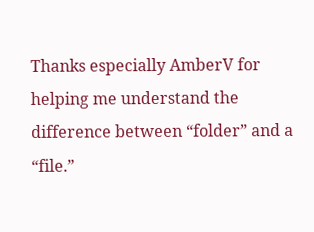Thanks especially AmberV for helping me understand the difference between “folder” and a “file.”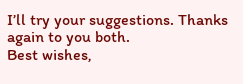I’ll try your suggestions. Thanks again to you both.
Best wishes,